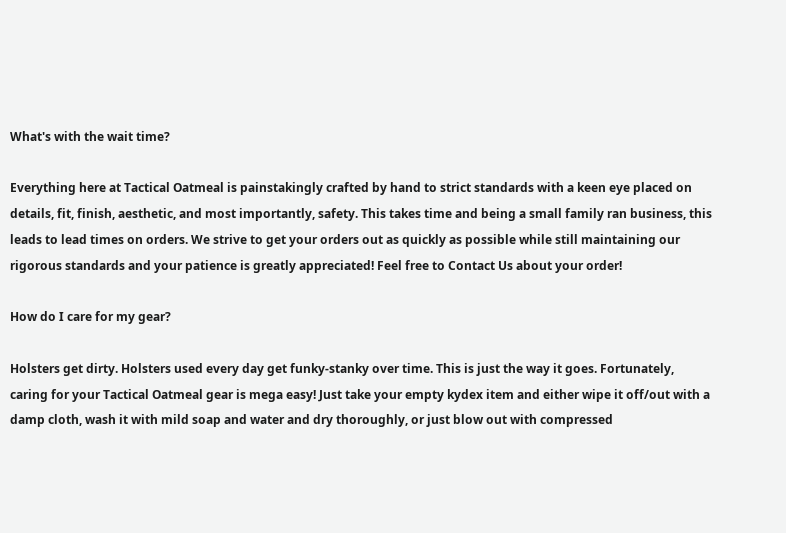What's with the wait time?

Everything here at Tactical Oatmeal is painstakingly crafted by hand to strict standards with a keen eye placed on details, fit, finish, aesthetic, and most importantly, safety. This takes time and being a small family ran business, this leads to lead times on orders. We strive to get your orders out as quickly as possible while still maintaining our rigorous standards and your patience is greatly appreciated! Feel free to Contact Us about your order!

How do I care for my gear?

Holsters get dirty. Holsters used every day get funky-stanky over time. This is just the way it goes. Fortunately, caring for your Tactical Oatmeal gear is mega easy! Just take your empty kydex item and either wipe it off/out with a damp cloth, wash it with mild soap and water and dry thoroughly, or just blow out with compressed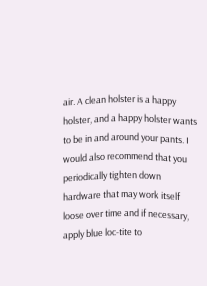air. A clean holster is a happy holster, and a happy holster wants to be in and around your pants. I would also recommend that you periodically tighten down hardware that may work itself loose over time and if necessary, apply blue loc-tite to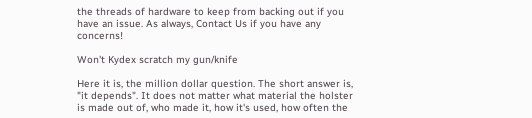the threads of hardware to keep from backing out if you have an issue. As always, Contact Us if you have any concerns!

Won't Kydex scratch my gun/knife

Here it is, the million dollar question. The short answer is, "it depends". It does not matter what material the holster is made out of, who made it, how it's used, how often the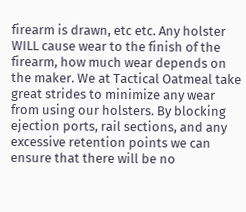firearm is drawn, etc etc. Any holster WILL cause wear to the finish of the firearm, how much wear depends on the maker. We at Tactical Oatmeal take great strides to minimize any wear from using our holsters. By blocking ejection ports, rail sections, and any excessive retention points we can ensure that there will be no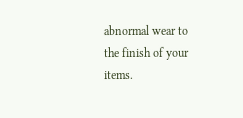abnormal wear to the finish of your items.